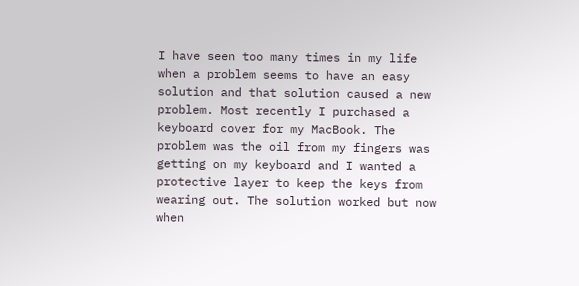I have seen too many times in my life when a problem seems to have an easy solution and that solution caused a new problem. Most recently I purchased a keyboard cover for my MacBook. The problem was the oil from my fingers was getting on my keyboard and I wanted a protective layer to keep the keys from wearing out. The solution worked but now when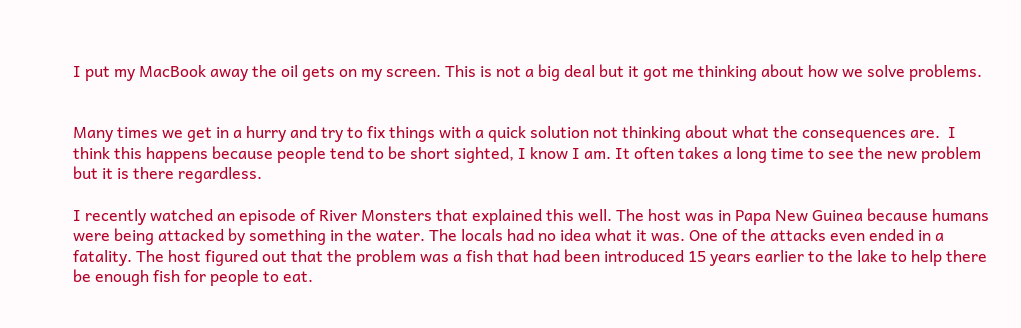I put my MacBook away the oil gets on my screen. This is not a big deal but it got me thinking about how we solve problems.


Many times we get in a hurry and try to fix things with a quick solution not thinking about what the consequences are.  I think this happens because people tend to be short sighted, I know I am. It often takes a long time to see the new problem but it is there regardless.

I recently watched an episode of River Monsters that explained this well. The host was in Papa New Guinea because humans were being attacked by something in the water. The locals had no idea what it was. One of the attacks even ended in a fatality. The host figured out that the problem was a fish that had been introduced 15 years earlier to the lake to help there be enough fish for people to eat.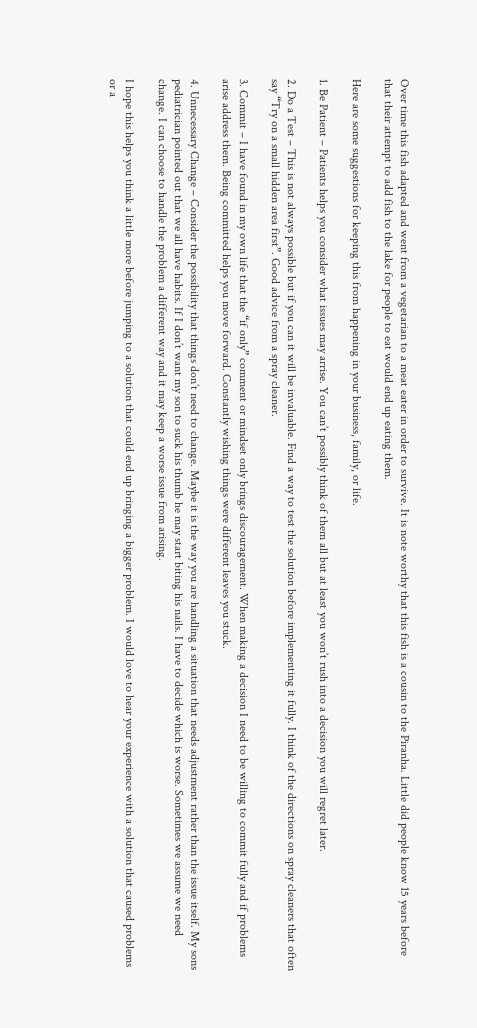Over time this fish adapted and went from a vegetarian to a meat eater in order to survive. It is note worthy that this fish is a cousin to the Piranha. Little did people know 15 years before that their attempt to add fish to the lake for people to eat would end up eating them.

Here are some suggestions for keeping this from happening in your business, family, or life.

1. Be Patient – Patients helps you consider what issues may arrise. You can’t possibly think of them all but at least you won’t rush into a decision you will regret later.

2. Do a Test – This is not always possible but if you can it will be invaluable. Find a way to test the solution before implementing it fully. I think of the directions on spray cleaners that often say “Try on a small hidden area first”. Good advice from a spray cleaner.

3. Commit – I have found in my own life that the “if only” comment or mindset only brings discouragement. When making a decision I need to be willing to commit fully and if problems arise address them. Being committed helps you move forward. Constantly wishing things were different leaves you stuck.

4. Unnecessary Change – Consider the possibility that things don’t need to change. Maybe it is the way you are handling a situation that needs adjustment rather than the issue itself. My sons pediatrician pointed out that we all have habits. If I don’t want my son to suck his thumb he may start biting his nails. I have to decide which is worse. Sometimes we assume we need change. I can choose to handle the problem a different way and it may keep a worse issue from arising.

I hope this helps you think a little more before jumping to a solution that could end up bringing a bigger problem. I would love to hear your experience with a solution that caused problems or a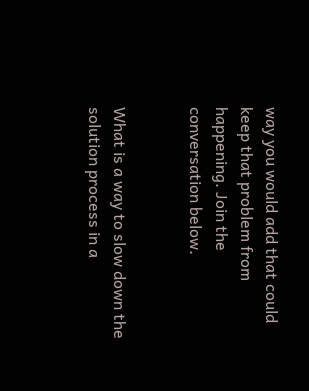way you would add that could keep that problem from happening. Join the conversation below.


What is a way to slow down the solution process in a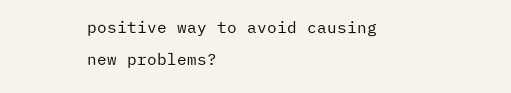positive way to avoid causing new problems?